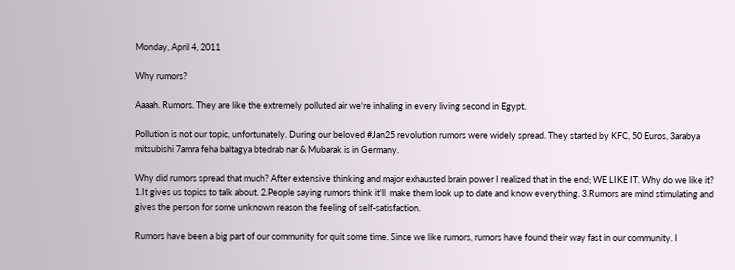Monday, April 4, 2011

Why rumors?

Aaaah. Rumors. They are like the extremely polluted air we're inhaling in every living second in Egypt.

Pollution is not our topic, unfortunately. During our beloved #Jan25 revolution rumors were widely spread. They started by KFC, 50 Euros, 3arabya mitsubishi 7amra feha baltagya btedrab nar & Mubarak is in Germany.

Why did rumors spread that much? After extensive thinking and major exhausted brain power I realized that in the end; WE LIKE IT. Why do we like it? 1.It gives us topics to talk about. 2.People saying rumors think it'll  make them look up to date and know everything. 3.Rumors are mind stimulating and gives the person for some unknown reason the feeling of self-satisfaction.

Rumors have been a big part of our community for quit some time. Since we like rumors, rumors have found their way fast in our community. I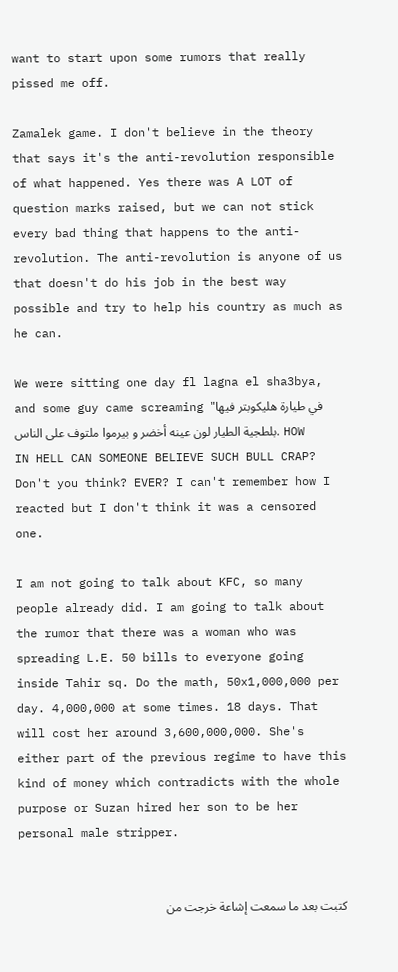want to start upon some rumors that really pissed me off.

Zamalek game. I don't believe in the theory that says it's the anti-revolution responsible of what happened. Yes there was A LOT of question marks raised, but we can not stick every bad thing that happens to the anti-revolution. The anti-revolution is anyone of us that doesn't do his job in the best way possible and try to help his country as much as he can.

We were sitting one day fl lagna el sha3bya, and some guy came screaming "في طيارة هليكوبتر فيها بلطجية الطيار لون عينه أخضر و بيرموا ملتوف على الناس. HOW IN HELL CAN SOMEONE BELIEVE SUCH BULL CRAP? Don't you think? EVER? I can't remember how I reacted but I don't think it was a censored one.

I am not going to talk about KFC, so many people already did. I am going to talk about the rumor that there was a woman who was spreading L.E. 50 bills to everyone going inside Tahir sq. Do the math, 50x1,000,000 per day. 4,000,000 at some times. 18 days. That will cost her around 3,600,000,000. She's either part of the previous regime to have this kind of money which contradicts with the whole purpose or Suzan hired her son to be her personal male stripper.


كتبت بعد ما سمعت إشاعة خرجت من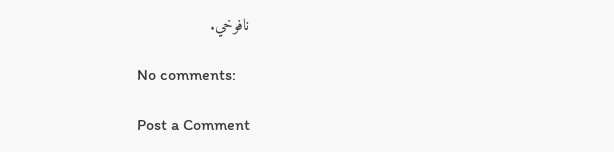نافوخي.

No comments:

Post a Comment